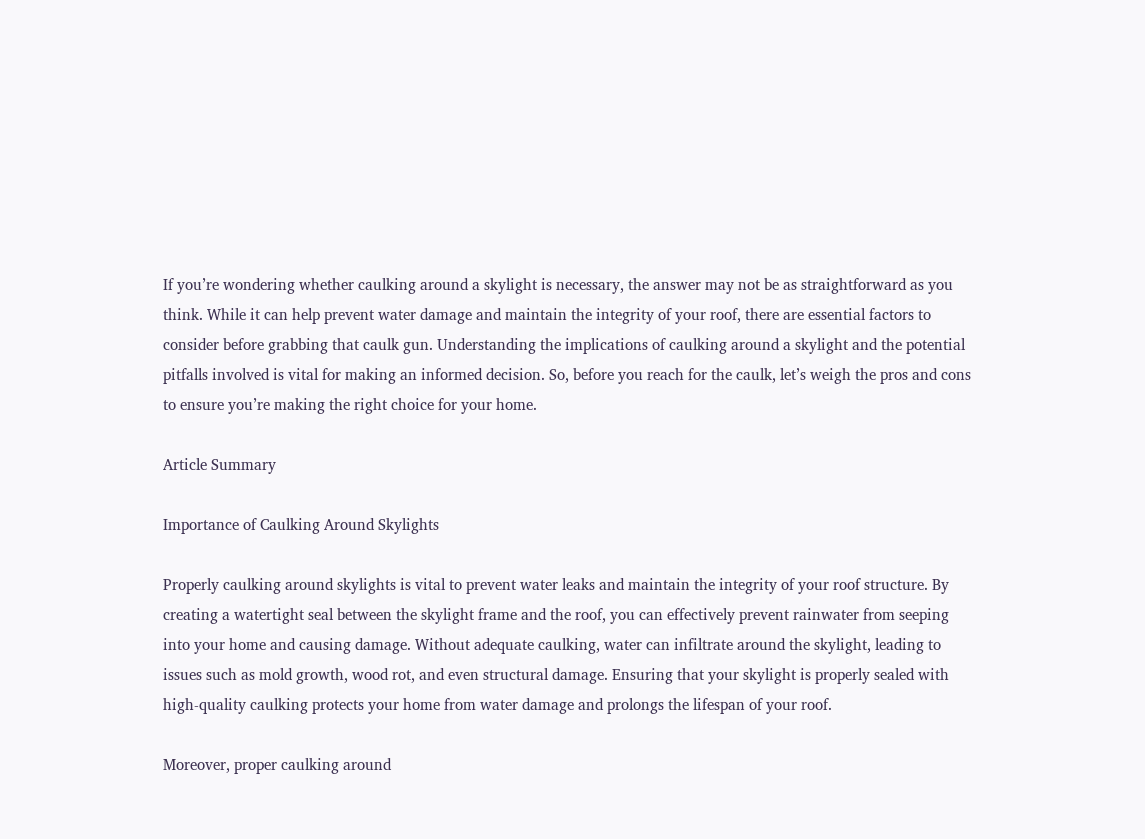If you’re wondering whether caulking around a skylight is necessary, the answer may not be as straightforward as you think. While it can help prevent water damage and maintain the integrity of your roof, there are essential factors to consider before grabbing that caulk gun. Understanding the implications of caulking around a skylight and the potential pitfalls involved is vital for making an informed decision. So, before you reach for the caulk, let’s weigh the pros and cons to ensure you’re making the right choice for your home.

Article Summary

Importance of Caulking Around Skylights

Properly caulking around skylights is vital to prevent water leaks and maintain the integrity of your roof structure. By creating a watertight seal between the skylight frame and the roof, you can effectively prevent rainwater from seeping into your home and causing damage. Without adequate caulking, water can infiltrate around the skylight, leading to issues such as mold growth, wood rot, and even structural damage. Ensuring that your skylight is properly sealed with high-quality caulking protects your home from water damage and prolongs the lifespan of your roof.

Moreover, proper caulking around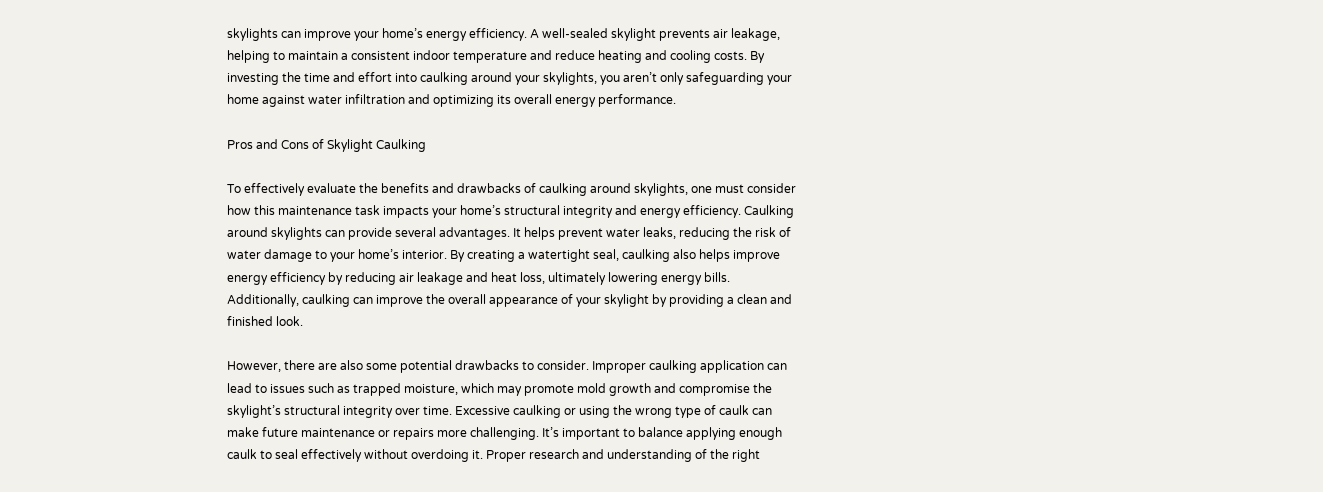skylights can improve your home’s energy efficiency. A well-sealed skylight prevents air leakage, helping to maintain a consistent indoor temperature and reduce heating and cooling costs. By investing the time and effort into caulking around your skylights, you aren’t only safeguarding your home against water infiltration and optimizing its overall energy performance.

Pros and Cons of Skylight Caulking

To effectively evaluate the benefits and drawbacks of caulking around skylights, one must consider how this maintenance task impacts your home’s structural integrity and energy efficiency. Caulking around skylights can provide several advantages. It helps prevent water leaks, reducing the risk of water damage to your home’s interior. By creating a watertight seal, caulking also helps improve energy efficiency by reducing air leakage and heat loss, ultimately lowering energy bills. Additionally, caulking can improve the overall appearance of your skylight by providing a clean and finished look.

However, there are also some potential drawbacks to consider. Improper caulking application can lead to issues such as trapped moisture, which may promote mold growth and compromise the skylight’s structural integrity over time. Excessive caulking or using the wrong type of caulk can make future maintenance or repairs more challenging. It’s important to balance applying enough caulk to seal effectively without overdoing it. Proper research and understanding of the right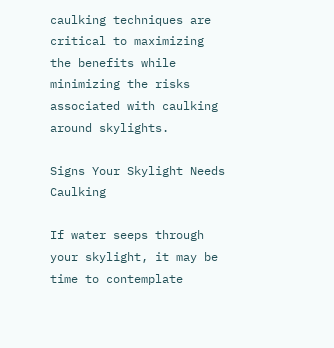caulking techniques are critical to maximizing the benefits while minimizing the risks associated with caulking around skylights.

Signs Your Skylight Needs Caulking

If water seeps through your skylight, it may be time to contemplate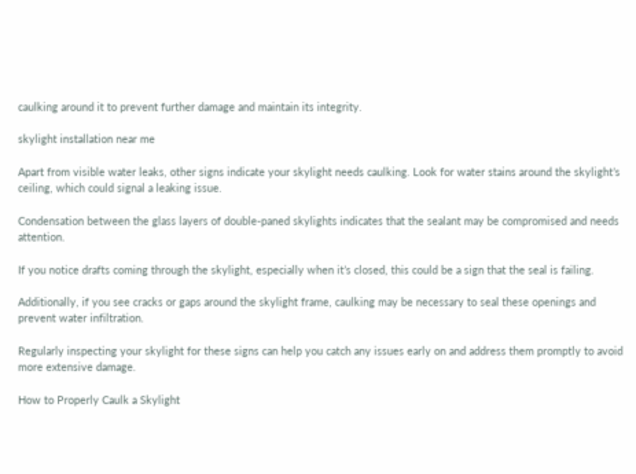caulking around it to prevent further damage and maintain its integrity.

skylight installation near me

Apart from visible water leaks, other signs indicate your skylight needs caulking. Look for water stains around the skylight’s ceiling, which could signal a leaking issue.

Condensation between the glass layers of double-paned skylights indicates that the sealant may be compromised and needs attention.

If you notice drafts coming through the skylight, especially when it’s closed, this could be a sign that the seal is failing.

Additionally, if you see cracks or gaps around the skylight frame, caulking may be necessary to seal these openings and prevent water infiltration.

Regularly inspecting your skylight for these signs can help you catch any issues early on and address them promptly to avoid more extensive damage.

How to Properly Caulk a Skylight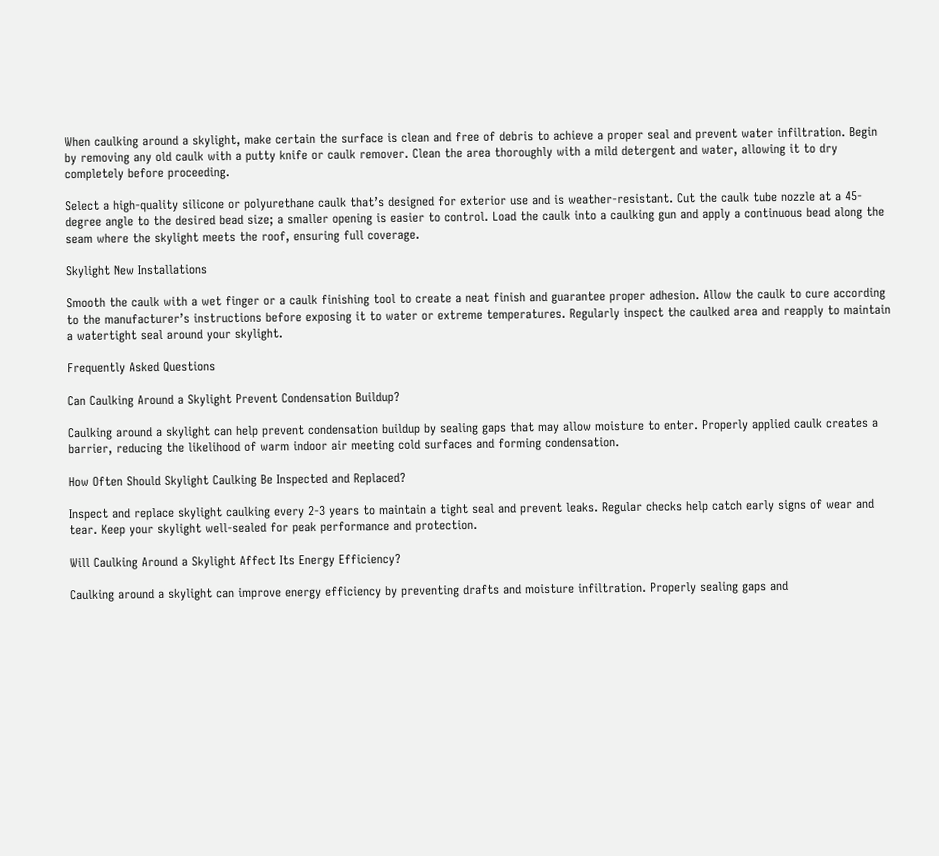When caulking around a skylight, make certain the surface is clean and free of debris to achieve a proper seal and prevent water infiltration. Begin by removing any old caulk with a putty knife or caulk remover. Clean the area thoroughly with a mild detergent and water, allowing it to dry completely before proceeding.

Select a high-quality silicone or polyurethane caulk that’s designed for exterior use and is weather-resistant. Cut the caulk tube nozzle at a 45-degree angle to the desired bead size; a smaller opening is easier to control. Load the caulk into a caulking gun and apply a continuous bead along the seam where the skylight meets the roof, ensuring full coverage.

Skylight New Installations

Smooth the caulk with a wet finger or a caulk finishing tool to create a neat finish and guarantee proper adhesion. Allow the caulk to cure according to the manufacturer’s instructions before exposing it to water or extreme temperatures. Regularly inspect the caulked area and reapply to maintain a watertight seal around your skylight.

Frequently Asked Questions

Can Caulking Around a Skylight Prevent Condensation Buildup?

Caulking around a skylight can help prevent condensation buildup by sealing gaps that may allow moisture to enter. Properly applied caulk creates a barrier, reducing the likelihood of warm indoor air meeting cold surfaces and forming condensation.

How Often Should Skylight Caulking Be Inspected and Replaced?

Inspect and replace skylight caulking every 2-3 years to maintain a tight seal and prevent leaks. Regular checks help catch early signs of wear and tear. Keep your skylight well-sealed for peak performance and protection.

Will Caulking Around a Skylight Affect Its Energy Efficiency?

Caulking around a skylight can improve energy efficiency by preventing drafts and moisture infiltration. Properly sealing gaps and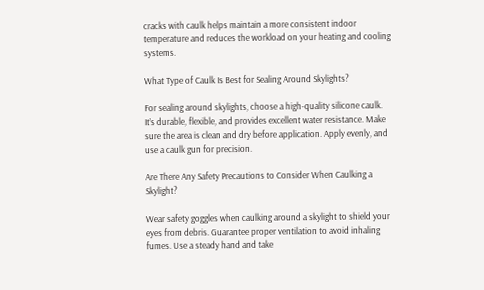cracks with caulk helps maintain a more consistent indoor temperature and reduces the workload on your heating and cooling systems.

What Type of Caulk Is Best for Sealing Around Skylights?

For sealing around skylights, choose a high-quality silicone caulk. It’s durable, flexible, and provides excellent water resistance. Make sure the area is clean and dry before application. Apply evenly, and use a caulk gun for precision.

Are There Any Safety Precautions to Consider When Caulking a Skylight?

Wear safety goggles when caulking around a skylight to shield your eyes from debris. Guarantee proper ventilation to avoid inhaling fumes. Use a steady hand and take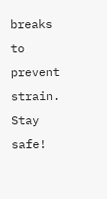breaks to prevent strain. Stay safe!